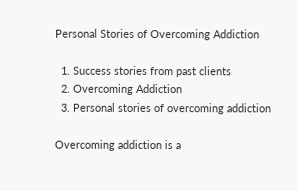Personal Stories of Overcoming Addiction

  1. Success stories from past clients
  2. Overcoming Addiction
  3. Personal stories of overcoming addiction

Overcoming addiction is a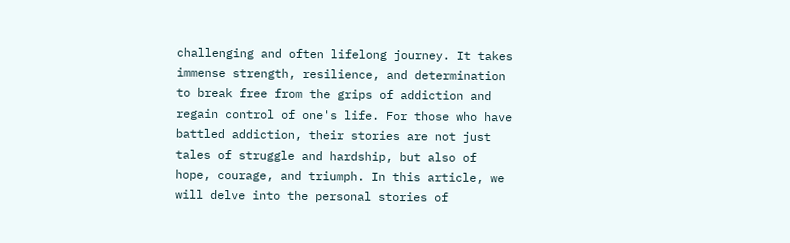challenging and often lifelong journey. It takes immense strength, resilience, and determination to break free from the grips of addiction and regain control of one's life. For those who have battled addiction, their stories are not just tales of struggle and hardship, but also of hope, courage, and triumph. In this article, we will delve into the personal stories of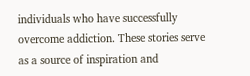individuals who have successfully overcome addiction. These stories serve as a source of inspiration and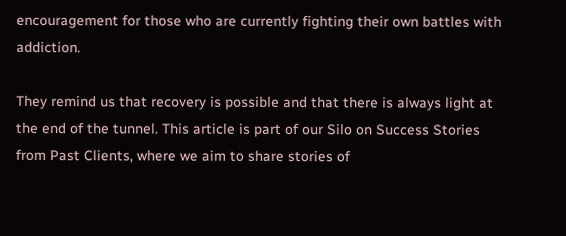encouragement for those who are currently fighting their own battles with addiction.

They remind us that recovery is possible and that there is always light at the end of the tunnel. This article is part of our Silo on Success Stories from Past Clients, where we aim to share stories of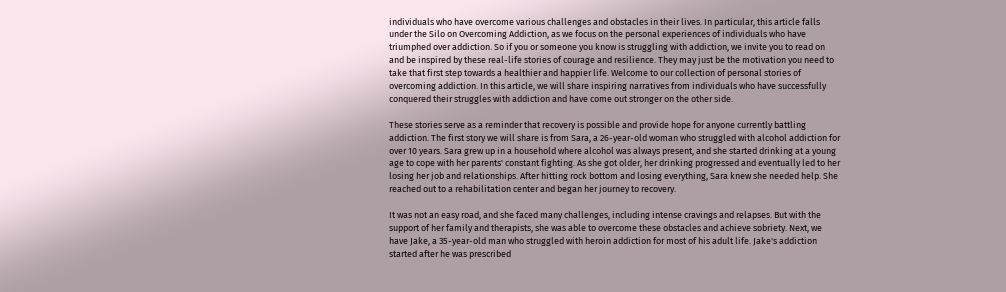individuals who have overcome various challenges and obstacles in their lives. In particular, this article falls under the Silo on Overcoming Addiction, as we focus on the personal experiences of individuals who have triumphed over addiction. So if you or someone you know is struggling with addiction, we invite you to read on and be inspired by these real-life stories of courage and resilience. They may just be the motivation you need to take that first step towards a healthier and happier life. Welcome to our collection of personal stories of overcoming addiction. In this article, we will share inspiring narratives from individuals who have successfully conquered their struggles with addiction and have come out stronger on the other side.

These stories serve as a reminder that recovery is possible and provide hope for anyone currently battling addiction. The first story we will share is from Sara, a 26-year-old woman who struggled with alcohol addiction for over 10 years. Sara grew up in a household where alcohol was always present, and she started drinking at a young age to cope with her parents' constant fighting. As she got older, her drinking progressed and eventually led to her losing her job and relationships. After hitting rock bottom and losing everything, Sara knew she needed help. She reached out to a rehabilitation center and began her journey to recovery.

It was not an easy road, and she faced many challenges, including intense cravings and relapses. But with the support of her family and therapists, she was able to overcome these obstacles and achieve sobriety. Next, we have Jake, a 35-year-old man who struggled with heroin addiction for most of his adult life. Jake's addiction started after he was prescribed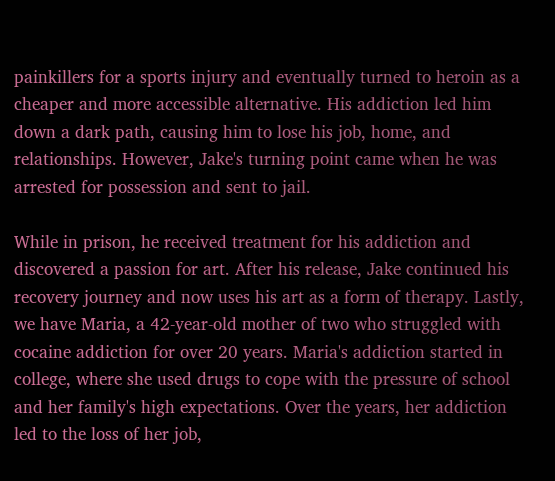painkillers for a sports injury and eventually turned to heroin as a cheaper and more accessible alternative. His addiction led him down a dark path, causing him to lose his job, home, and relationships. However, Jake's turning point came when he was arrested for possession and sent to jail.

While in prison, he received treatment for his addiction and discovered a passion for art. After his release, Jake continued his recovery journey and now uses his art as a form of therapy. Lastly, we have Maria, a 42-year-old mother of two who struggled with cocaine addiction for over 20 years. Maria's addiction started in college, where she used drugs to cope with the pressure of school and her family's high expectations. Over the years, her addiction led to the loss of her job,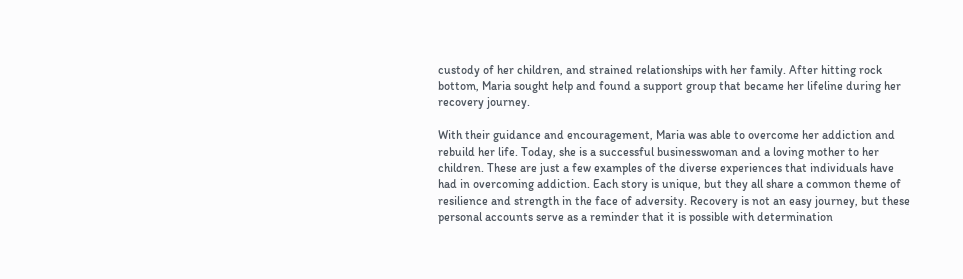custody of her children, and strained relationships with her family. After hitting rock bottom, Maria sought help and found a support group that became her lifeline during her recovery journey.

With their guidance and encouragement, Maria was able to overcome her addiction and rebuild her life. Today, she is a successful businesswoman and a loving mother to her children. These are just a few examples of the diverse experiences that individuals have had in overcoming addiction. Each story is unique, but they all share a common theme of resilience and strength in the face of adversity. Recovery is not an easy journey, but these personal accounts serve as a reminder that it is possible with determination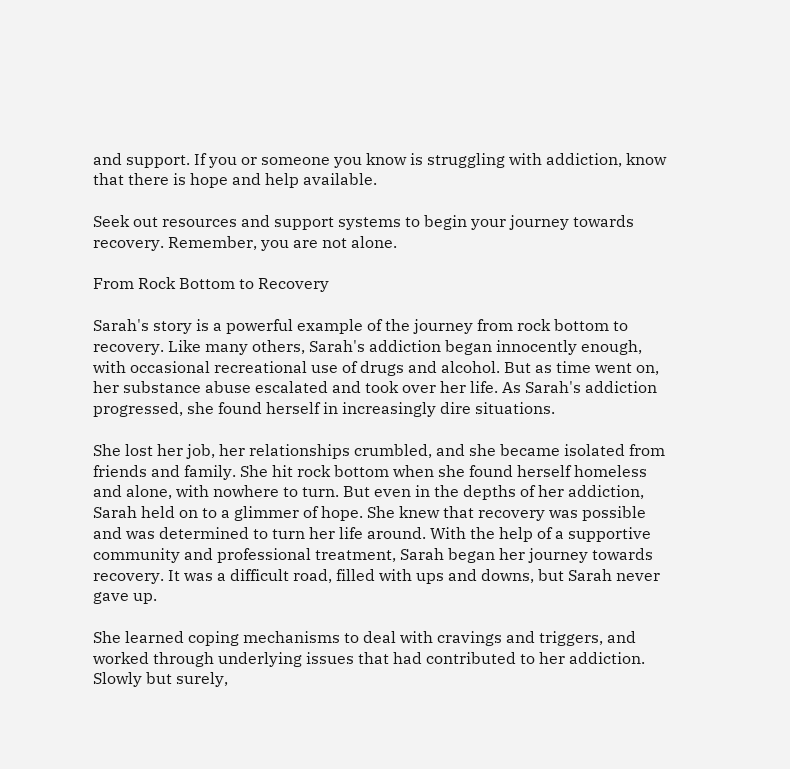and support. If you or someone you know is struggling with addiction, know that there is hope and help available.

Seek out resources and support systems to begin your journey towards recovery. Remember, you are not alone.

From Rock Bottom to Recovery

Sarah's story is a powerful example of the journey from rock bottom to recovery. Like many others, Sarah's addiction began innocently enough, with occasional recreational use of drugs and alcohol. But as time went on, her substance abuse escalated and took over her life. As Sarah's addiction progressed, she found herself in increasingly dire situations.

She lost her job, her relationships crumbled, and she became isolated from friends and family. She hit rock bottom when she found herself homeless and alone, with nowhere to turn. But even in the depths of her addiction, Sarah held on to a glimmer of hope. She knew that recovery was possible and was determined to turn her life around. With the help of a supportive community and professional treatment, Sarah began her journey towards recovery. It was a difficult road, filled with ups and downs, but Sarah never gave up.

She learned coping mechanisms to deal with cravings and triggers, and worked through underlying issues that had contributed to her addiction. Slowly but surely,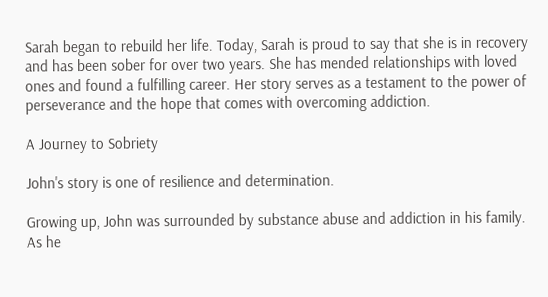Sarah began to rebuild her life. Today, Sarah is proud to say that she is in recovery and has been sober for over two years. She has mended relationships with loved ones and found a fulfilling career. Her story serves as a testament to the power of perseverance and the hope that comes with overcoming addiction.

A Journey to Sobriety

John's story is one of resilience and determination.

Growing up, John was surrounded by substance abuse and addiction in his family. As he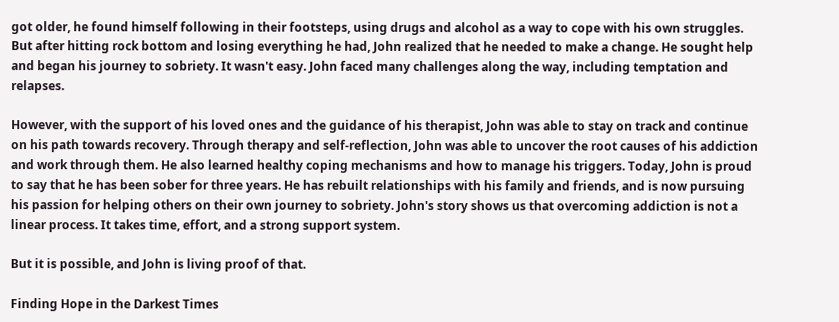got older, he found himself following in their footsteps, using drugs and alcohol as a way to cope with his own struggles. But after hitting rock bottom and losing everything he had, John realized that he needed to make a change. He sought help and began his journey to sobriety. It wasn't easy. John faced many challenges along the way, including temptation and relapses.

However, with the support of his loved ones and the guidance of his therapist, John was able to stay on track and continue on his path towards recovery. Through therapy and self-reflection, John was able to uncover the root causes of his addiction and work through them. He also learned healthy coping mechanisms and how to manage his triggers. Today, John is proud to say that he has been sober for three years. He has rebuilt relationships with his family and friends, and is now pursuing his passion for helping others on their own journey to sobriety. John's story shows us that overcoming addiction is not a linear process. It takes time, effort, and a strong support system.

But it is possible, and John is living proof of that.

Finding Hope in the Darkest Times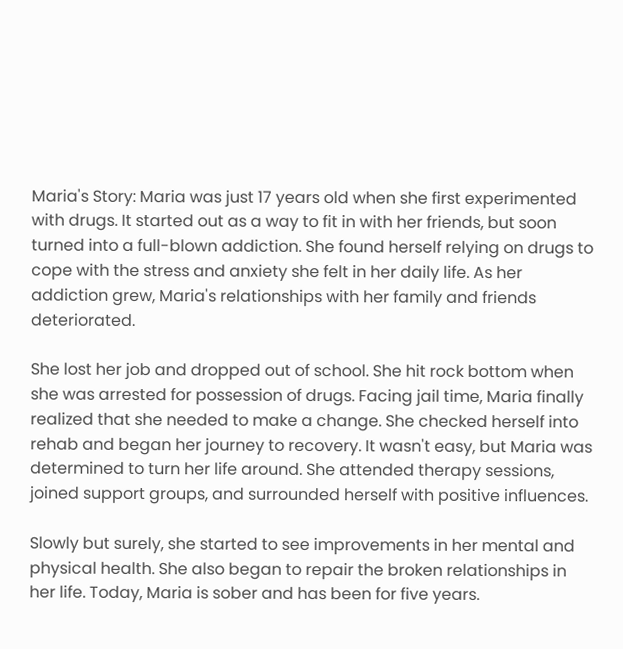Maria's Story: Maria was just 17 years old when she first experimented with drugs. It started out as a way to fit in with her friends, but soon turned into a full-blown addiction. She found herself relying on drugs to cope with the stress and anxiety she felt in her daily life. As her addiction grew, Maria's relationships with her family and friends deteriorated.

She lost her job and dropped out of school. She hit rock bottom when she was arrested for possession of drugs. Facing jail time, Maria finally realized that she needed to make a change. She checked herself into rehab and began her journey to recovery. It wasn't easy, but Maria was determined to turn her life around. She attended therapy sessions, joined support groups, and surrounded herself with positive influences.

Slowly but surely, she started to see improvements in her mental and physical health. She also began to repair the broken relationships in her life. Today, Maria is sober and has been for five years.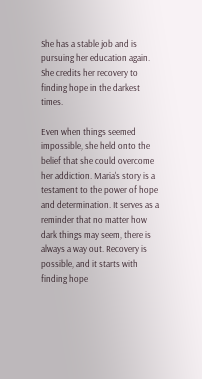She has a stable job and is pursuing her education again. She credits her recovery to finding hope in the darkest times.

Even when things seemed impossible, she held onto the belief that she could overcome her addiction. Maria's story is a testament to the power of hope and determination. It serves as a reminder that no matter how dark things may seem, there is always a way out. Recovery is possible, and it starts with finding hope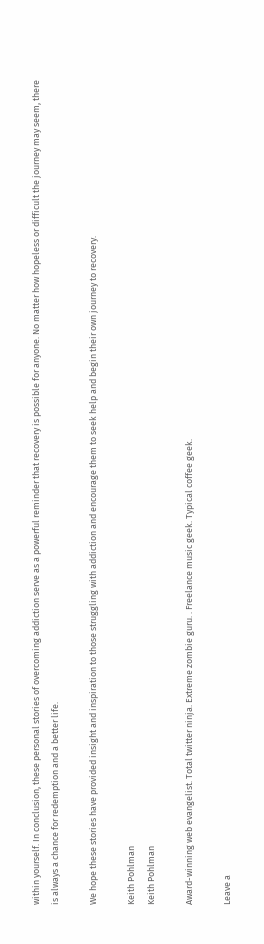within yourself. In conclusion, these personal stories of overcoming addiction serve as a powerful reminder that recovery is possible for anyone. No matter how hopeless or difficult the journey may seem, there is always a chance for redemption and a better life.

We hope these stories have provided insight and inspiration to those struggling with addiction and encourage them to seek help and begin their own journey to recovery.

Keith Pohlman
Keith Pohlman

Award-winning web evangelist. Total twitter ninja. Extreme zombie guru. . Freelance music geek. Typical coffee geek.

Leave a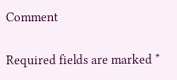Comment

Required fields are marked *